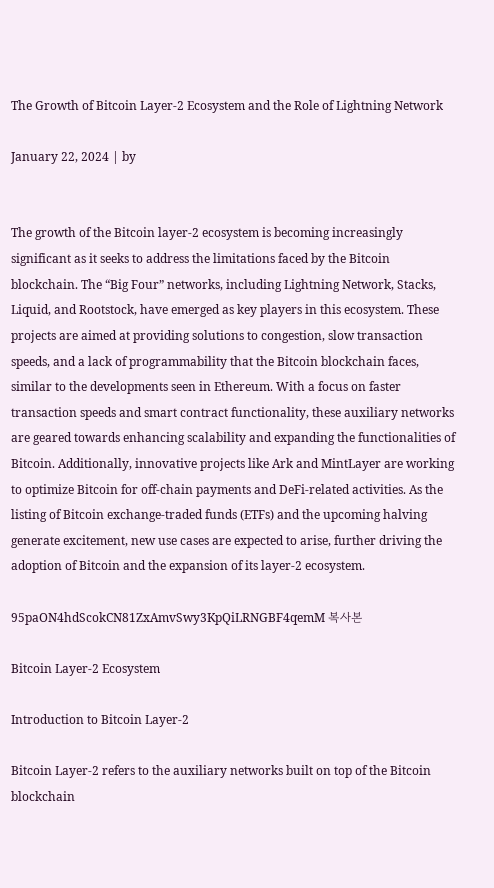The Growth of Bitcoin Layer-2 Ecosystem and the Role of Lightning Network

January 22, 2024 | by


The growth of the Bitcoin layer-2 ecosystem is becoming increasingly significant as it seeks to address the limitations faced by the Bitcoin blockchain. The “Big Four” networks, including Lightning Network, Stacks, Liquid, and Rootstock, have emerged as key players in this ecosystem. These projects are aimed at providing solutions to congestion, slow transaction speeds, and a lack of programmability that the Bitcoin blockchain faces, similar to the developments seen in Ethereum. With a focus on faster transaction speeds and smart contract functionality, these auxiliary networks are geared towards enhancing scalability and expanding the functionalities of Bitcoin. Additionally, innovative projects like Ark and MintLayer are working to optimize Bitcoin for off-chain payments and DeFi-related activities. As the listing of Bitcoin exchange-traded funds (ETFs) and the upcoming halving generate excitement, new use cases are expected to arise, further driving the adoption of Bitcoin and the expansion of its layer-2 ecosystem.

95paON4hdScokCN81ZxAmvSwy3KpQiLRNGBF4qemM 복사본

Bitcoin Layer-2 Ecosystem

Introduction to Bitcoin Layer-2

Bitcoin Layer-2 refers to the auxiliary networks built on top of the Bitcoin blockchain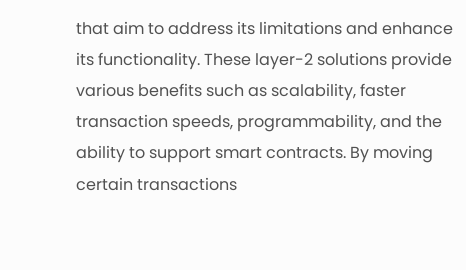that aim to address its limitations and enhance its functionality. These layer-2 solutions provide various benefits such as scalability, faster transaction speeds, programmability, and the ability to support smart contracts. By moving certain transactions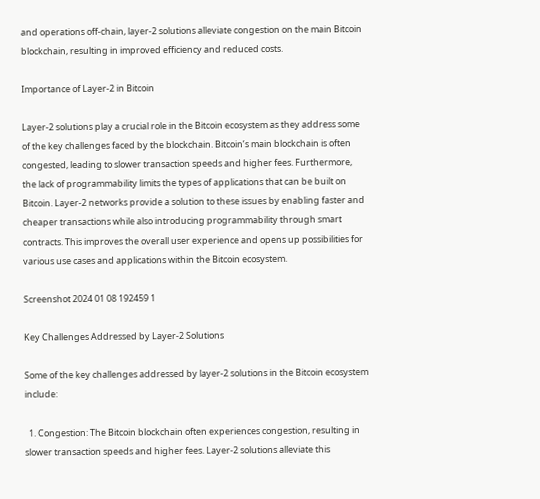and operations off-chain, layer-2 solutions alleviate congestion on the main Bitcoin blockchain, resulting in improved efficiency and reduced costs.

Importance of Layer-2 in Bitcoin

Layer-2 solutions play a crucial role in the Bitcoin ecosystem as they address some of the key challenges faced by the blockchain. Bitcoin’s main blockchain is often congested, leading to slower transaction speeds and higher fees. Furthermore, the lack of programmability limits the types of applications that can be built on Bitcoin. Layer-2 networks provide a solution to these issues by enabling faster and cheaper transactions while also introducing programmability through smart contracts. This improves the overall user experience and opens up possibilities for various use cases and applications within the Bitcoin ecosystem.

Screenshot 2024 01 08 192459 1

Key Challenges Addressed by Layer-2 Solutions

Some of the key challenges addressed by layer-2 solutions in the Bitcoin ecosystem include:

  1. Congestion: The Bitcoin blockchain often experiences congestion, resulting in slower transaction speeds and higher fees. Layer-2 solutions alleviate this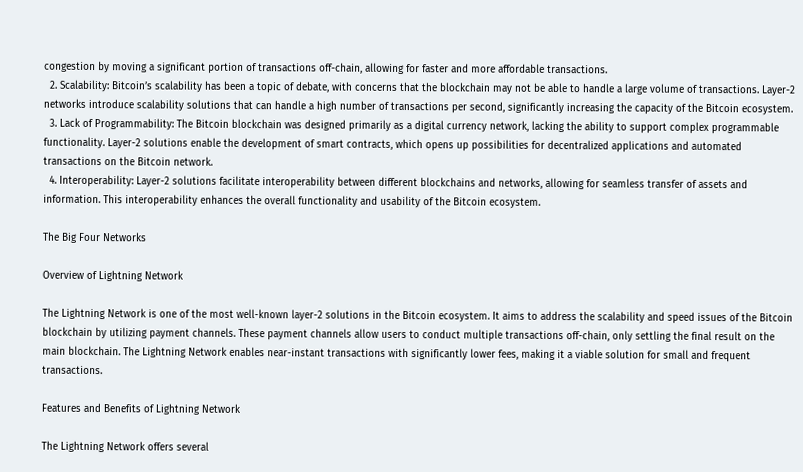congestion by moving a significant portion of transactions off-chain, allowing for faster and more affordable transactions.
  2. Scalability: Bitcoin’s scalability has been a topic of debate, with concerns that the blockchain may not be able to handle a large volume of transactions. Layer-2 networks introduce scalability solutions that can handle a high number of transactions per second, significantly increasing the capacity of the Bitcoin ecosystem.
  3. Lack of Programmability: The Bitcoin blockchain was designed primarily as a digital currency network, lacking the ability to support complex programmable functionality. Layer-2 solutions enable the development of smart contracts, which opens up possibilities for decentralized applications and automated transactions on the Bitcoin network.
  4. Interoperability: Layer-2 solutions facilitate interoperability between different blockchains and networks, allowing for seamless transfer of assets and information. This interoperability enhances the overall functionality and usability of the Bitcoin ecosystem.

The Big Four Networks

Overview of Lightning Network

The Lightning Network is one of the most well-known layer-2 solutions in the Bitcoin ecosystem. It aims to address the scalability and speed issues of the Bitcoin blockchain by utilizing payment channels. These payment channels allow users to conduct multiple transactions off-chain, only settling the final result on the main blockchain. The Lightning Network enables near-instant transactions with significantly lower fees, making it a viable solution for small and frequent transactions.

Features and Benefits of Lightning Network

The Lightning Network offers several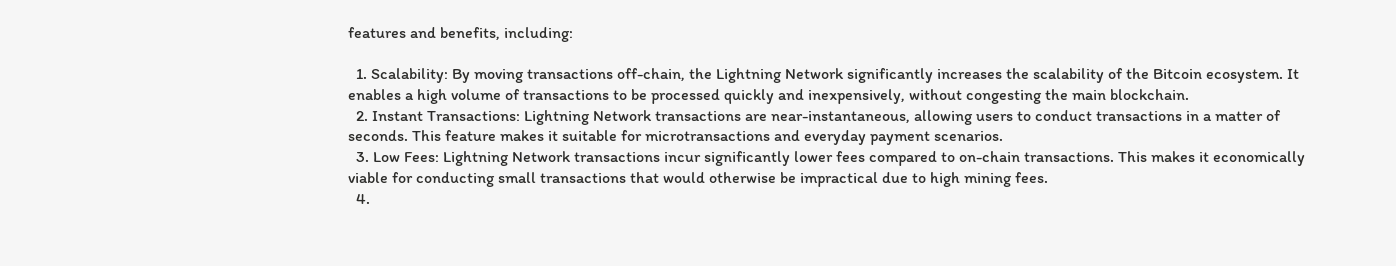features and benefits, including:

  1. Scalability: By moving transactions off-chain, the Lightning Network significantly increases the scalability of the Bitcoin ecosystem. It enables a high volume of transactions to be processed quickly and inexpensively, without congesting the main blockchain.
  2. Instant Transactions: Lightning Network transactions are near-instantaneous, allowing users to conduct transactions in a matter of seconds. This feature makes it suitable for microtransactions and everyday payment scenarios.
  3. Low Fees: Lightning Network transactions incur significantly lower fees compared to on-chain transactions. This makes it economically viable for conducting small transactions that would otherwise be impractical due to high mining fees.
  4.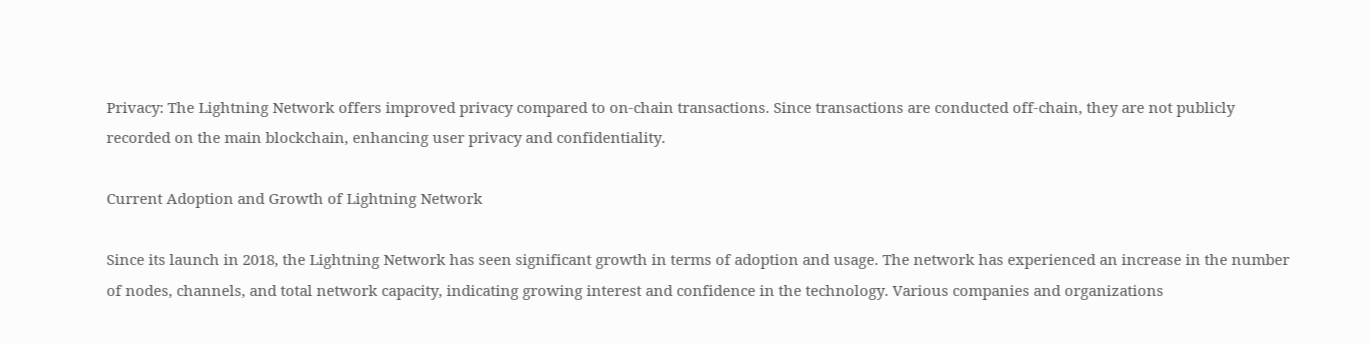Privacy: The Lightning Network offers improved privacy compared to on-chain transactions. Since transactions are conducted off-chain, they are not publicly recorded on the main blockchain, enhancing user privacy and confidentiality.

Current Adoption and Growth of Lightning Network

Since its launch in 2018, the Lightning Network has seen significant growth in terms of adoption and usage. The network has experienced an increase in the number of nodes, channels, and total network capacity, indicating growing interest and confidence in the technology. Various companies and organizations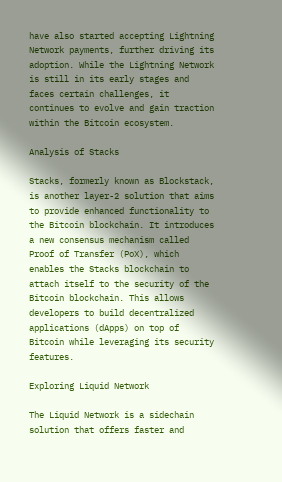have also started accepting Lightning Network payments, further driving its adoption. While the Lightning Network is still in its early stages and faces certain challenges, it continues to evolve and gain traction within the Bitcoin ecosystem.

Analysis of Stacks

Stacks, formerly known as Blockstack, is another layer-2 solution that aims to provide enhanced functionality to the Bitcoin blockchain. It introduces a new consensus mechanism called Proof of Transfer (PoX), which enables the Stacks blockchain to attach itself to the security of the Bitcoin blockchain. This allows developers to build decentralized applications (dApps) on top of Bitcoin while leveraging its security features.

Exploring Liquid Network

The Liquid Network is a sidechain solution that offers faster and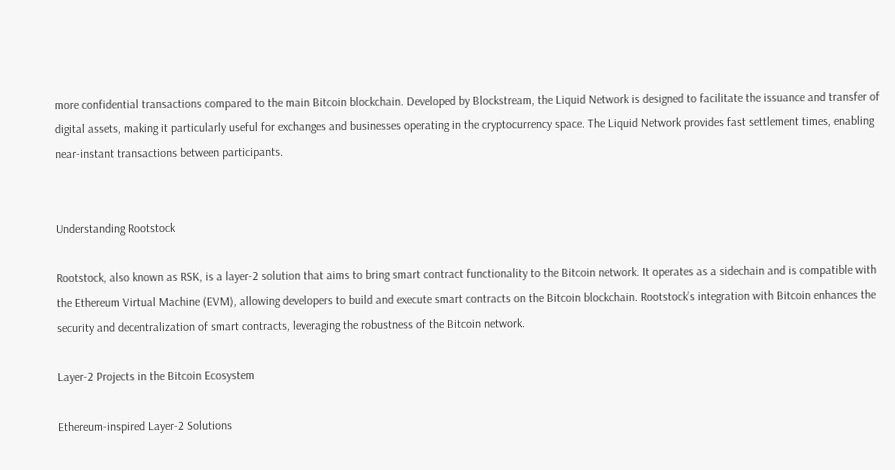more confidential transactions compared to the main Bitcoin blockchain. Developed by Blockstream, the Liquid Network is designed to facilitate the issuance and transfer of digital assets, making it particularly useful for exchanges and businesses operating in the cryptocurrency space. The Liquid Network provides fast settlement times, enabling near-instant transactions between participants.


Understanding Rootstock

Rootstock, also known as RSK, is a layer-2 solution that aims to bring smart contract functionality to the Bitcoin network. It operates as a sidechain and is compatible with the Ethereum Virtual Machine (EVM), allowing developers to build and execute smart contracts on the Bitcoin blockchain. Rootstock’s integration with Bitcoin enhances the security and decentralization of smart contracts, leveraging the robustness of the Bitcoin network.

Layer-2 Projects in the Bitcoin Ecosystem

Ethereum-inspired Layer-2 Solutions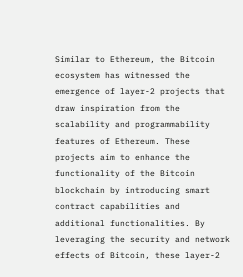Similar to Ethereum, the Bitcoin ecosystem has witnessed the emergence of layer-2 projects that draw inspiration from the scalability and programmability features of Ethereum. These projects aim to enhance the functionality of the Bitcoin blockchain by introducing smart contract capabilities and additional functionalities. By leveraging the security and network effects of Bitcoin, these layer-2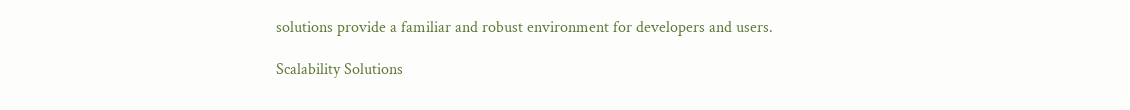solutions provide a familiar and robust environment for developers and users.

Scalability Solutions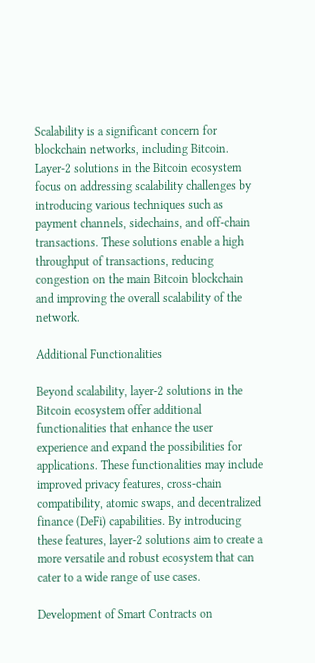Scalability is a significant concern for blockchain networks, including Bitcoin. Layer-2 solutions in the Bitcoin ecosystem focus on addressing scalability challenges by introducing various techniques such as payment channels, sidechains, and off-chain transactions. These solutions enable a high throughput of transactions, reducing congestion on the main Bitcoin blockchain and improving the overall scalability of the network.

Additional Functionalities

Beyond scalability, layer-2 solutions in the Bitcoin ecosystem offer additional functionalities that enhance the user experience and expand the possibilities for applications. These functionalities may include improved privacy features, cross-chain compatibility, atomic swaps, and decentralized finance (DeFi) capabilities. By introducing these features, layer-2 solutions aim to create a more versatile and robust ecosystem that can cater to a wide range of use cases.

Development of Smart Contracts on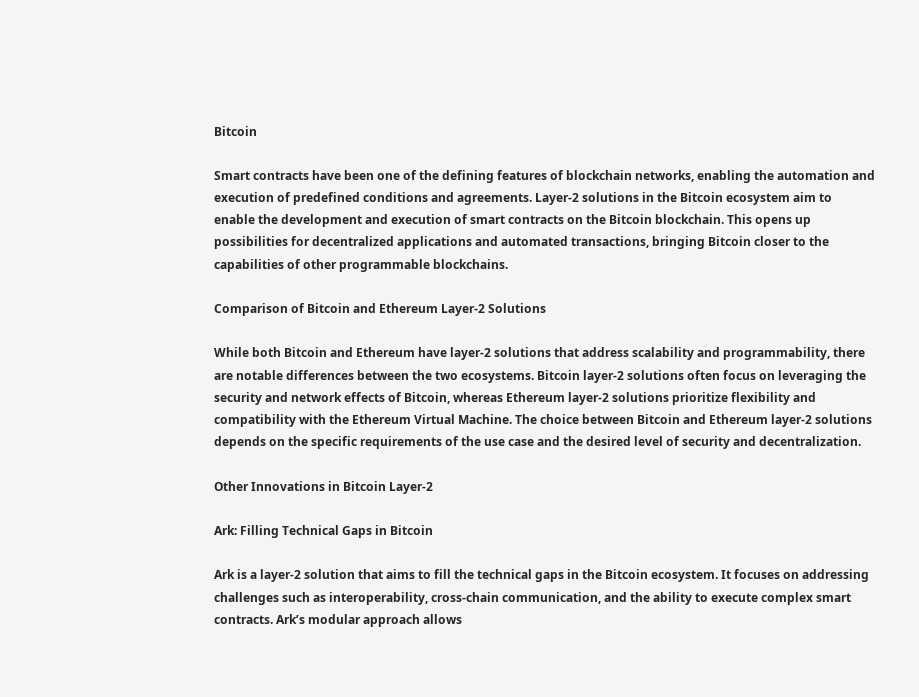Bitcoin

Smart contracts have been one of the defining features of blockchain networks, enabling the automation and execution of predefined conditions and agreements. Layer-2 solutions in the Bitcoin ecosystem aim to enable the development and execution of smart contracts on the Bitcoin blockchain. This opens up possibilities for decentralized applications and automated transactions, bringing Bitcoin closer to the capabilities of other programmable blockchains.

Comparison of Bitcoin and Ethereum Layer-2 Solutions

While both Bitcoin and Ethereum have layer-2 solutions that address scalability and programmability, there are notable differences between the two ecosystems. Bitcoin layer-2 solutions often focus on leveraging the security and network effects of Bitcoin, whereas Ethereum layer-2 solutions prioritize flexibility and compatibility with the Ethereum Virtual Machine. The choice between Bitcoin and Ethereum layer-2 solutions depends on the specific requirements of the use case and the desired level of security and decentralization.

Other Innovations in Bitcoin Layer-2

Ark: Filling Technical Gaps in Bitcoin

Ark is a layer-2 solution that aims to fill the technical gaps in the Bitcoin ecosystem. It focuses on addressing challenges such as interoperability, cross-chain communication, and the ability to execute complex smart contracts. Ark’s modular approach allows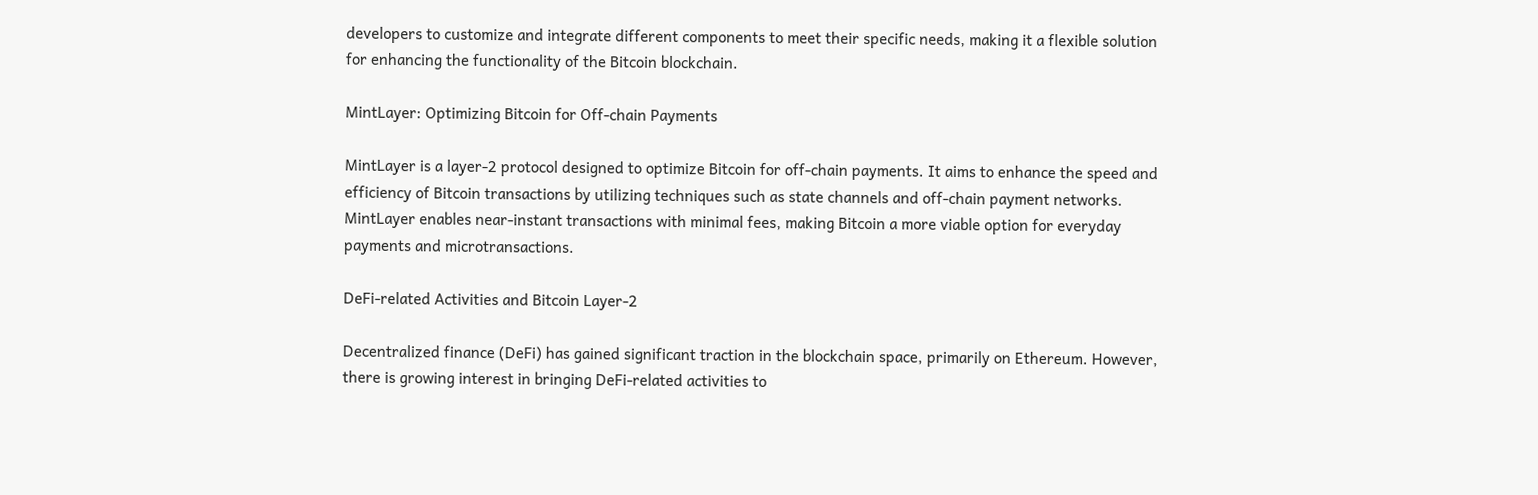developers to customize and integrate different components to meet their specific needs, making it a flexible solution for enhancing the functionality of the Bitcoin blockchain.

MintLayer: Optimizing Bitcoin for Off-chain Payments

MintLayer is a layer-2 protocol designed to optimize Bitcoin for off-chain payments. It aims to enhance the speed and efficiency of Bitcoin transactions by utilizing techniques such as state channels and off-chain payment networks. MintLayer enables near-instant transactions with minimal fees, making Bitcoin a more viable option for everyday payments and microtransactions.

DeFi-related Activities and Bitcoin Layer-2

Decentralized finance (DeFi) has gained significant traction in the blockchain space, primarily on Ethereum. However, there is growing interest in bringing DeFi-related activities to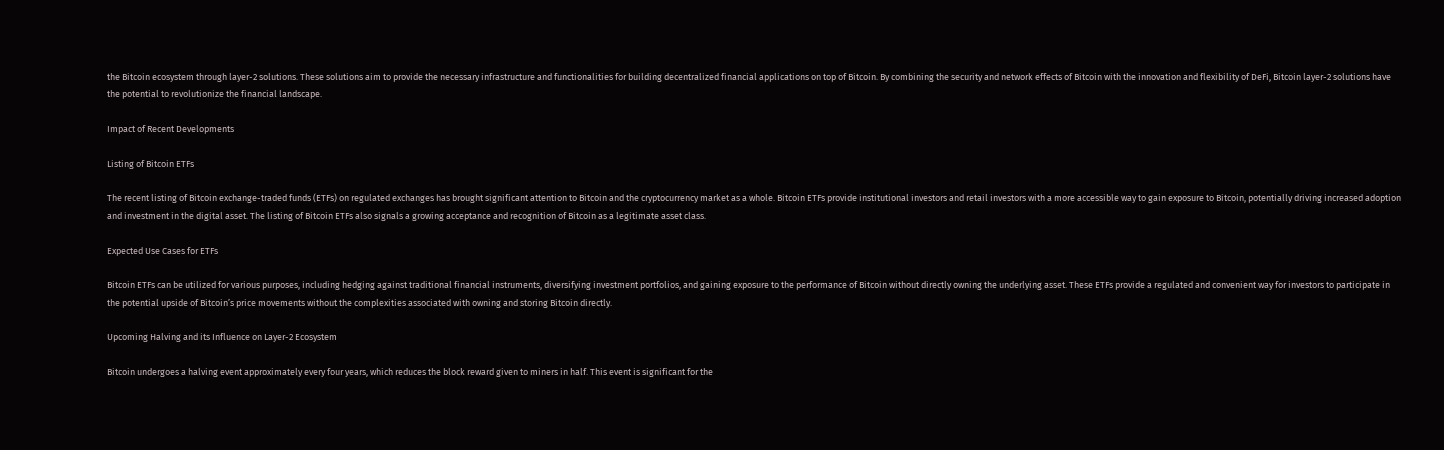the Bitcoin ecosystem through layer-2 solutions. These solutions aim to provide the necessary infrastructure and functionalities for building decentralized financial applications on top of Bitcoin. By combining the security and network effects of Bitcoin with the innovation and flexibility of DeFi, Bitcoin layer-2 solutions have the potential to revolutionize the financial landscape.

Impact of Recent Developments

Listing of Bitcoin ETFs

The recent listing of Bitcoin exchange-traded funds (ETFs) on regulated exchanges has brought significant attention to Bitcoin and the cryptocurrency market as a whole. Bitcoin ETFs provide institutional investors and retail investors with a more accessible way to gain exposure to Bitcoin, potentially driving increased adoption and investment in the digital asset. The listing of Bitcoin ETFs also signals a growing acceptance and recognition of Bitcoin as a legitimate asset class.

Expected Use Cases for ETFs

Bitcoin ETFs can be utilized for various purposes, including hedging against traditional financial instruments, diversifying investment portfolios, and gaining exposure to the performance of Bitcoin without directly owning the underlying asset. These ETFs provide a regulated and convenient way for investors to participate in the potential upside of Bitcoin’s price movements without the complexities associated with owning and storing Bitcoin directly.

Upcoming Halving and its Influence on Layer-2 Ecosystem

Bitcoin undergoes a halving event approximately every four years, which reduces the block reward given to miners in half. This event is significant for the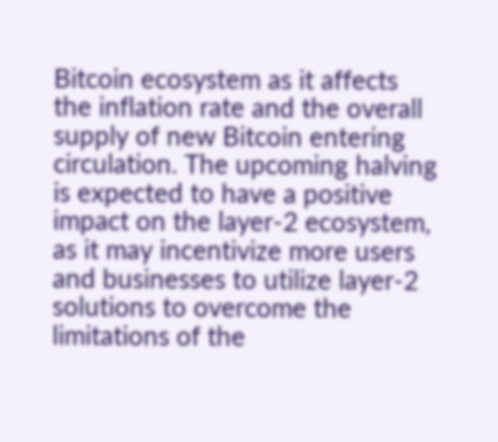Bitcoin ecosystem as it affects the inflation rate and the overall supply of new Bitcoin entering circulation. The upcoming halving is expected to have a positive impact on the layer-2 ecosystem, as it may incentivize more users and businesses to utilize layer-2 solutions to overcome the limitations of the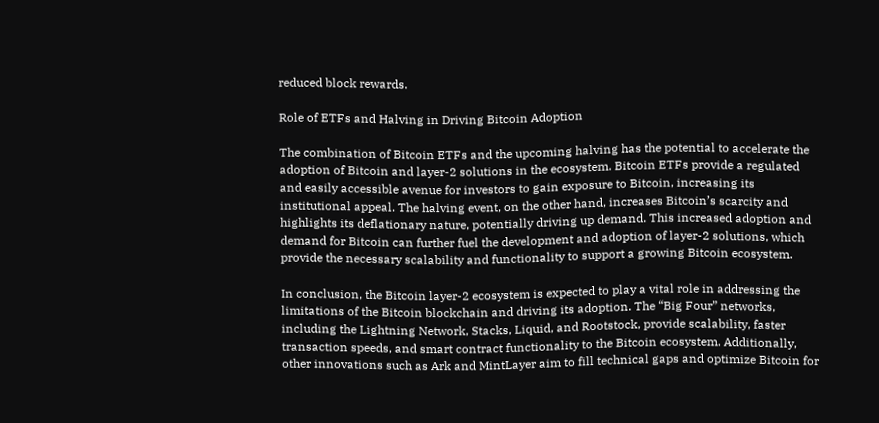reduced block rewards.

Role of ETFs and Halving in Driving Bitcoin Adoption

The combination of Bitcoin ETFs and the upcoming halving has the potential to accelerate the adoption of Bitcoin and layer-2 solutions in the ecosystem. Bitcoin ETFs provide a regulated and easily accessible avenue for investors to gain exposure to Bitcoin, increasing its institutional appeal. The halving event, on the other hand, increases Bitcoin’s scarcity and highlights its deflationary nature, potentially driving up demand. This increased adoption and demand for Bitcoin can further fuel the development and adoption of layer-2 solutions, which provide the necessary scalability and functionality to support a growing Bitcoin ecosystem.

In conclusion, the Bitcoin layer-2 ecosystem is expected to play a vital role in addressing the limitations of the Bitcoin blockchain and driving its adoption. The “Big Four” networks, including the Lightning Network, Stacks, Liquid, and Rootstock, provide scalability, faster transaction speeds, and smart contract functionality to the Bitcoin ecosystem. Additionally, other innovations such as Ark and MintLayer aim to fill technical gaps and optimize Bitcoin for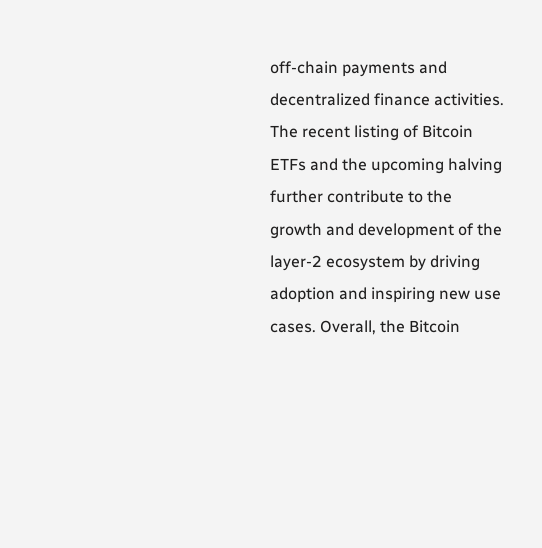off-chain payments and decentralized finance activities. The recent listing of Bitcoin ETFs and the upcoming halving further contribute to the growth and development of the layer-2 ecosystem by driving adoption and inspiring new use cases. Overall, the Bitcoin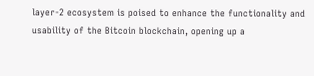layer-2 ecosystem is poised to enhance the functionality and usability of the Bitcoin blockchain, opening up a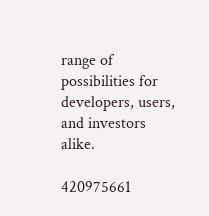range of possibilities for developers, users, and investors alike.

420975661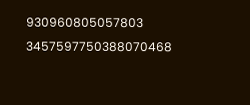930960805057803 3457597750388070468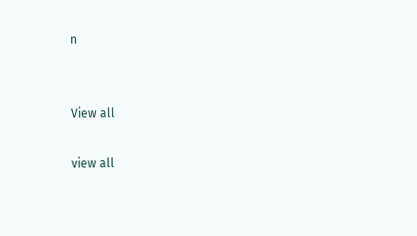n


View all

view all